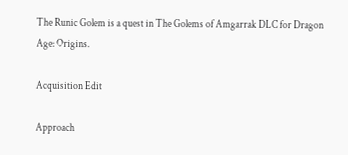The Runic Golem is a quest in The Golems of Amgarrak DLC for Dragon Age: Origins.

Acquisition Edit

Approach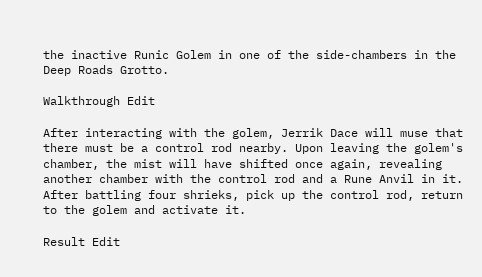the inactive Runic Golem in one of the side-chambers in the Deep Roads Grotto.

Walkthrough Edit

After interacting with the golem, Jerrik Dace will muse that there must be a control rod nearby. Upon leaving the golem's chamber, the mist will have shifted once again, revealing another chamber with the control rod and a Rune Anvil in it. After battling four shrieks, pick up the control rod, return to the golem and activate it.

Result Edit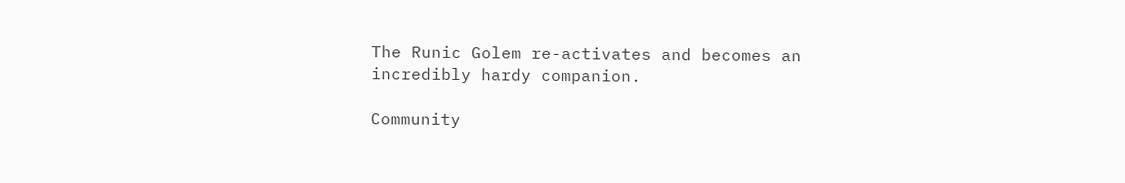The Runic Golem re-activates and becomes an incredibly hardy companion.

Community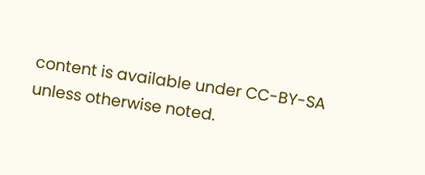content is available under CC-BY-SA unless otherwise noted.